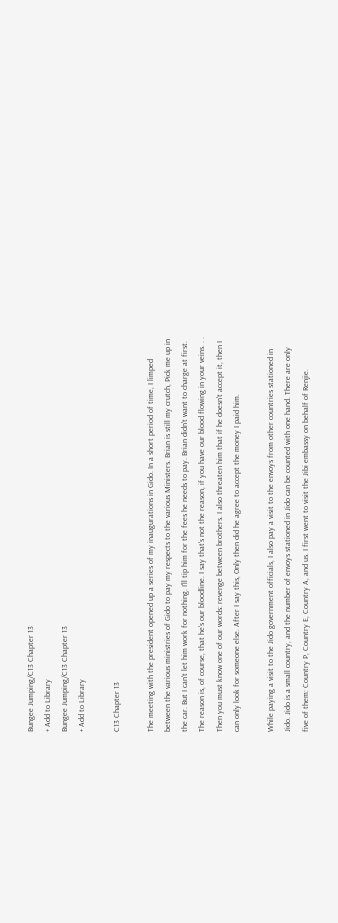Bungee Jumping/C13 Chapter 13
+ Add to Library
Bungee Jumping/C13 Chapter 13
+ Add to Library

C13 Chapter 13

The meeting with the president opened up a series of my inaugurations in Gido. In a short period of time, I limped between the various ministries of Gido to pay my respects to the various Ministers. Brian is still my crutch, Pick me up in the car. But I can't let him work for nothing. I'll tip him for the fees he needs to pay. Brian didn't want to charge at first. The reason is, of course, that he's our bloodline. I say that's not the reason, if you have our blood flowing in your veins. . . Then you must know one of our words: revenge between brothers. I also threaten him that if he doesn't accept it, then I can only look for someone else. After I say this, Only then did he agree to accept the money I paid him.

While paying a visit to the Jido government officials, I also pay a visit to the envoys from other countries stationed in Jido. Jido is a small country, and the number of envoys stationed in Jido can be counted with one hand. There are only five of them: Country P, Country E, Country A, and us. I first went to visit the Jibi embassy on behalf of Renjie.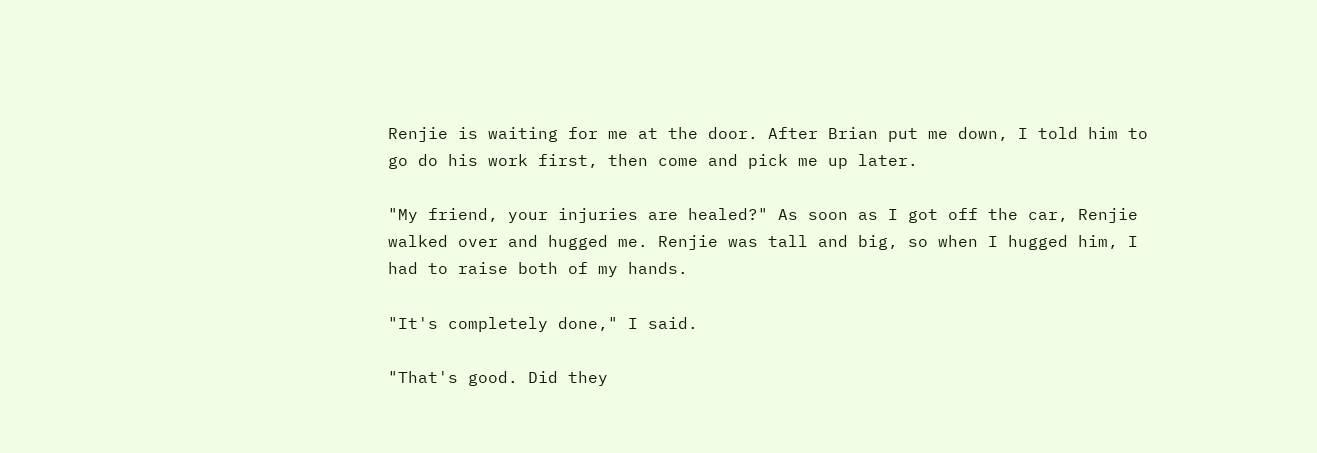Renjie is waiting for me at the door. After Brian put me down, I told him to go do his work first, then come and pick me up later.

"My friend, your injuries are healed?" As soon as I got off the car, Renjie walked over and hugged me. Renjie was tall and big, so when I hugged him, I had to raise both of my hands.

"It's completely done," I said.

"That's good. Did they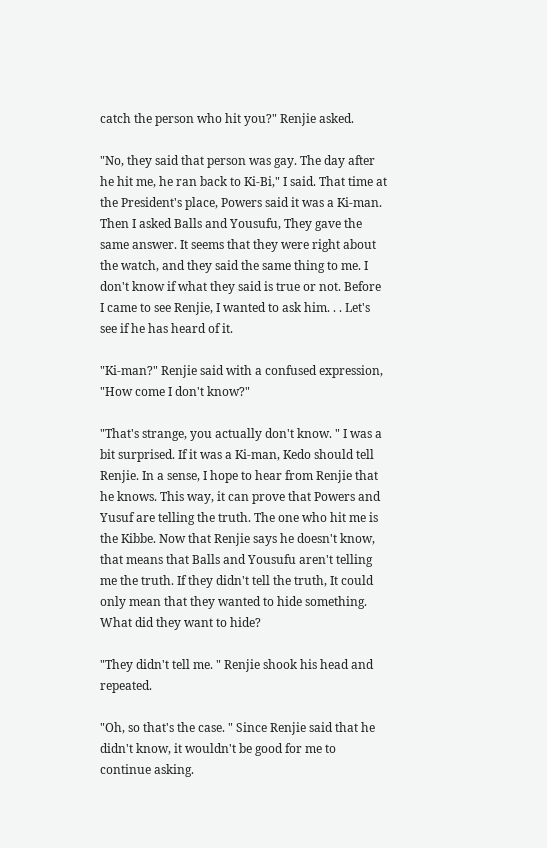catch the person who hit you?" Renjie asked.

"No, they said that person was gay. The day after he hit me, he ran back to Ki-Bi," I said. That time at the President's place, Powers said it was a Ki-man. Then I asked Balls and Yousufu, They gave the same answer. It seems that they were right about the watch, and they said the same thing to me. I don't know if what they said is true or not. Before I came to see Renjie, I wanted to ask him. . . Let's see if he has heard of it.

"Ki-man?" Renjie said with a confused expression, "How come I don't know?"

"That's strange, you actually don't know. " I was a bit surprised. If it was a Ki-man, Kedo should tell Renjie. In a sense, I hope to hear from Renjie that he knows. This way, it can prove that Powers and Yusuf are telling the truth. The one who hit me is the Kibbe. Now that Renjie says he doesn't know, that means that Balls and Yousufu aren't telling me the truth. If they didn't tell the truth, It could only mean that they wanted to hide something. What did they want to hide?

"They didn't tell me. " Renjie shook his head and repeated.

"Oh, so that's the case. " Since Renjie said that he didn't know, it wouldn't be good for me to continue asking.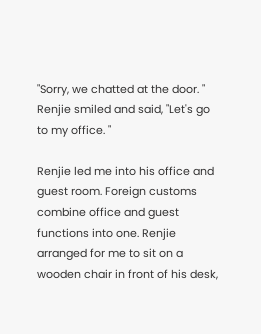"Sorry, we chatted at the door. " Renjie smiled and said, "Let's go to my office. "

Renjie led me into his office and guest room. Foreign customs combine office and guest functions into one. Renjie arranged for me to sit on a wooden chair in front of his desk,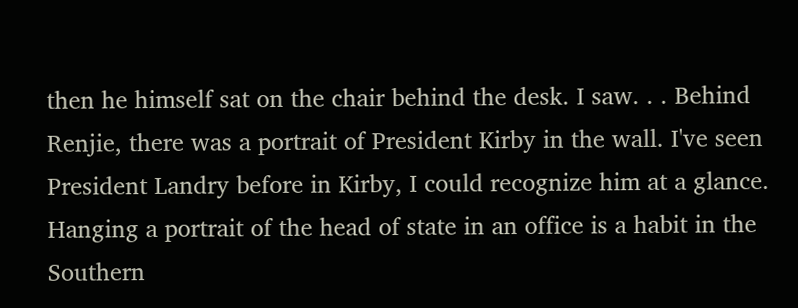then he himself sat on the chair behind the desk. I saw. . . Behind Renjie, there was a portrait of President Kirby in the wall. I've seen President Landry before in Kirby, I could recognize him at a glance. Hanging a portrait of the head of state in an office is a habit in the Southern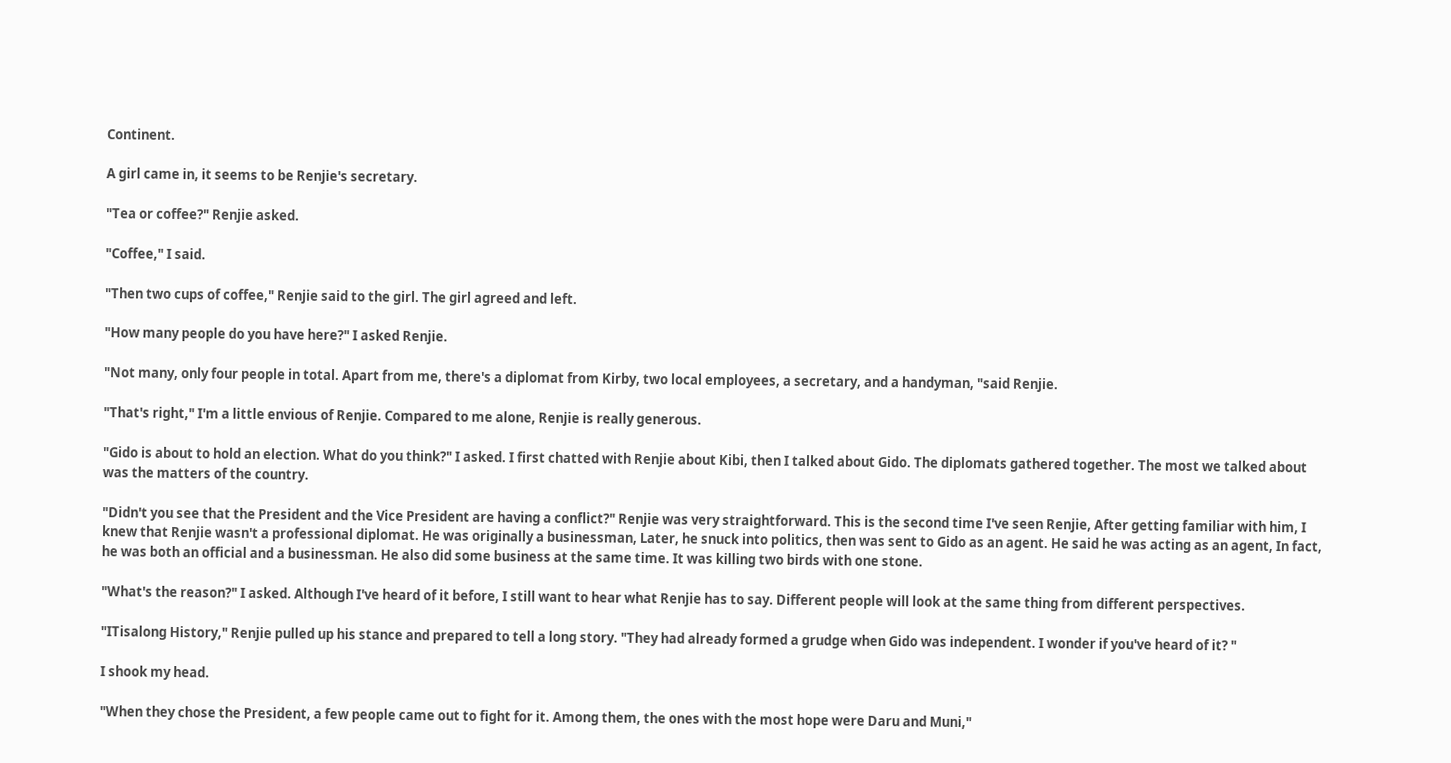Continent.

A girl came in, it seems to be Renjie's secretary.

"Tea or coffee?" Renjie asked.

"Coffee," I said.

"Then two cups of coffee," Renjie said to the girl. The girl agreed and left.

"How many people do you have here?" I asked Renjie.

"Not many, only four people in total. Apart from me, there's a diplomat from Kirby, two local employees, a secretary, and a handyman, "said Renjie.

"That's right," I'm a little envious of Renjie. Compared to me alone, Renjie is really generous.

"Gido is about to hold an election. What do you think?" I asked. I first chatted with Renjie about Kibi, then I talked about Gido. The diplomats gathered together. The most we talked about was the matters of the country.

"Didn't you see that the President and the Vice President are having a conflict?" Renjie was very straightforward. This is the second time I've seen Renjie, After getting familiar with him, I knew that Renjie wasn't a professional diplomat. He was originally a businessman, Later, he snuck into politics, then was sent to Gido as an agent. He said he was acting as an agent, In fact, he was both an official and a businessman. He also did some business at the same time. It was killing two birds with one stone.

"What's the reason?" I asked. Although I've heard of it before, I still want to hear what Renjie has to say. Different people will look at the same thing from different perspectives.

"ITisalong History," Renjie pulled up his stance and prepared to tell a long story. "They had already formed a grudge when Gido was independent. I wonder if you've heard of it? "

I shook my head.

"When they chose the President, a few people came out to fight for it. Among them, the ones with the most hope were Daru and Muni,"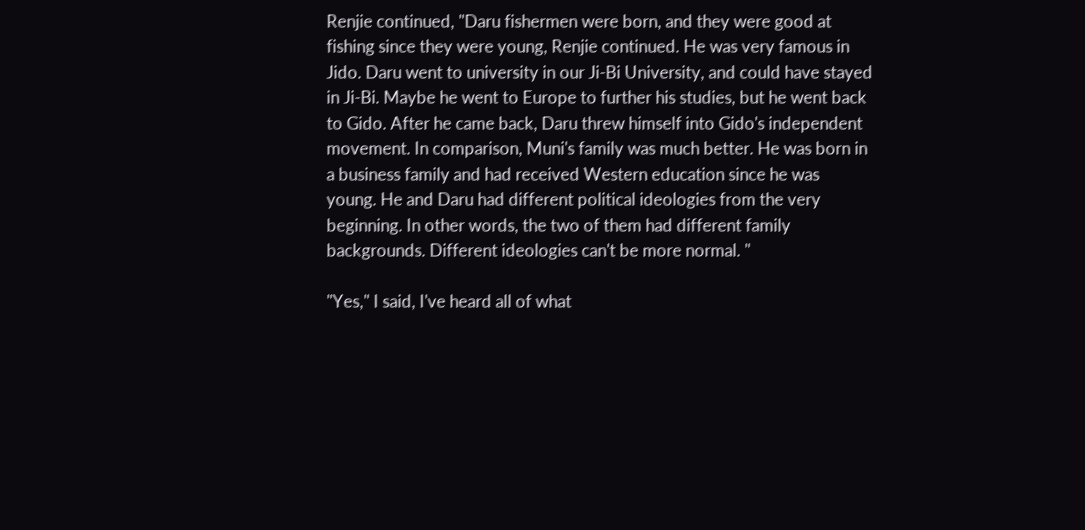Renjie continued, "Daru fishermen were born, and they were good at fishing since they were young, Renjie continued. He was very famous in Jido. Daru went to university in our Ji-Bi University, and could have stayed in Ji-Bi. Maybe he went to Europe to further his studies, but he went back to Gido. After he came back, Daru threw himself into Gido's independent movement. In comparison, Muni's family was much better. He was born in a business family and had received Western education since he was young. He and Daru had different political ideologies from the very beginning. In other words, the two of them had different family backgrounds. Different ideologies can't be more normal. "

"Yes," I said, I've heard all of what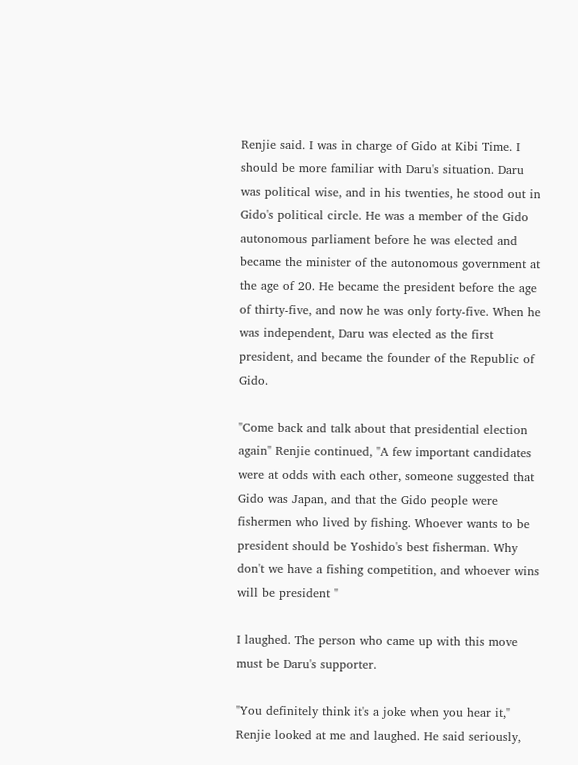Renjie said. I was in charge of Gido at Kibi Time. I should be more familiar with Daru's situation. Daru was political wise, and in his twenties, he stood out in Gido's political circle. He was a member of the Gido autonomous parliament before he was elected and became the minister of the autonomous government at the age of 20. He became the president before the age of thirty-five, and now he was only forty-five. When he was independent, Daru was elected as the first president, and became the founder of the Republic of Gido.

"Come back and talk about that presidential election again" Renjie continued, "A few important candidates were at odds with each other, someone suggested that Gido was Japan, and that the Gido people were fishermen who lived by fishing. Whoever wants to be president should be Yoshido's best fisherman. Why don't we have a fishing competition, and whoever wins will be president "

I laughed. The person who came up with this move must be Daru's supporter.

"You definitely think it's a joke when you hear it," Renjie looked at me and laughed. He said seriously,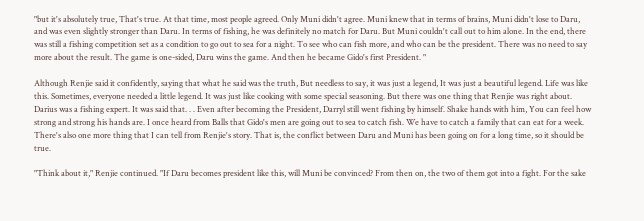"but it's absolutely true, That's true. At that time, most people agreed. Only Muni didn't agree. Muni knew that in terms of brains, Muni didn't lose to Daru, and was even slightly stronger than Daru. In terms of fishing, he was definitely no match for Daru. But Muni couldn't call out to him alone. In the end, there was still a fishing competition set as a condition to go out to sea for a night. To see who can fish more, and who can be the president. There was no need to say more about the result. The game is one-sided, Daru wins the game. And then he became Gido's first President. "

Although Renjie said it confidently, saying that what he said was the truth, But needless to say, it was just a legend, It was just a beautiful legend. Life was like this. Sometimes, everyone needed a little legend. It was just like cooking with some special seasoning. But there was one thing that Renjie was right about. Darius was a fishing expert. It was said that. . . Even after becoming the President, Darryl still went fishing by himself. Shake hands with him, You can feel how strong and strong his hands are. I once heard from Balls that Gido's men are going out to sea to catch fish. We have to catch a family that can eat for a week. There's also one more thing that I can tell from Renjie's story. That is, the conflict between Daru and Muni has been going on for a long time, so it should be true.

"Think about it," Renjie continued. "If Daru becomes president like this, will Muni be convinced? From then on, the two of them got into a fight. For the sake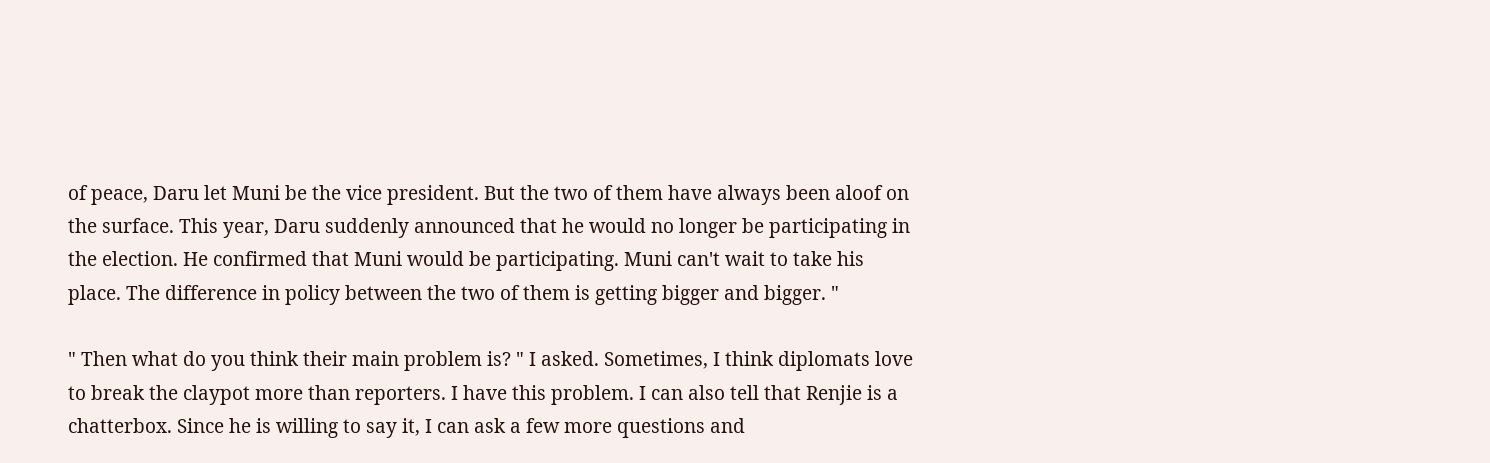of peace, Daru let Muni be the vice president. But the two of them have always been aloof on the surface. This year, Daru suddenly announced that he would no longer be participating in the election. He confirmed that Muni would be participating. Muni can't wait to take his place. The difference in policy between the two of them is getting bigger and bigger. "

" Then what do you think their main problem is? " I asked. Sometimes, I think diplomats love to break the claypot more than reporters. I have this problem. I can also tell that Renjie is a chatterbox. Since he is willing to say it, I can ask a few more questions and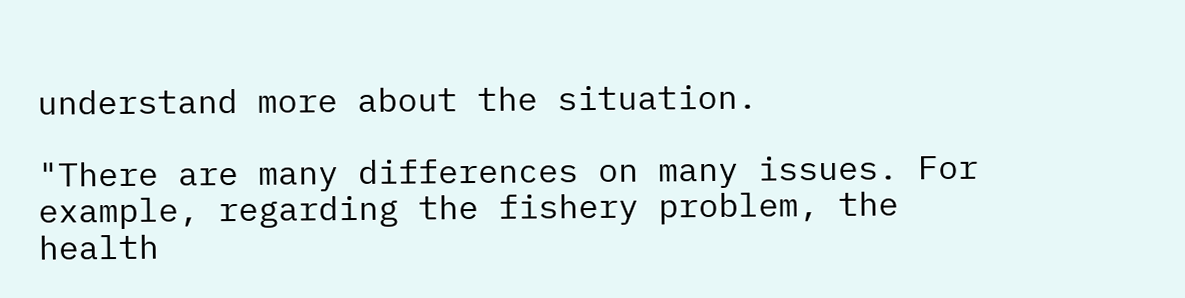understand more about the situation.

"There are many differences on many issues. For example, regarding the fishery problem, the health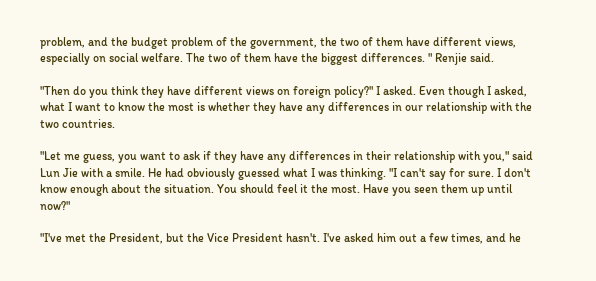problem, and the budget problem of the government, the two of them have different views, especially on social welfare. The two of them have the biggest differences. " Renjie said.

"Then do you think they have different views on foreign policy?" I asked. Even though I asked, what I want to know the most is whether they have any differences in our relationship with the two countries.

"Let me guess, you want to ask if they have any differences in their relationship with you," said Lun Jie with a smile. He had obviously guessed what I was thinking. "I can't say for sure. I don't know enough about the situation. You should feel it the most. Have you seen them up until now?"

"I've met the President, but the Vice President hasn't. I've asked him out a few times, and he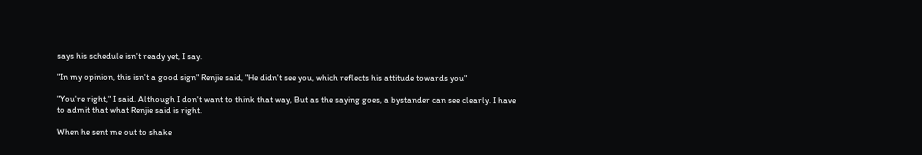says his schedule isn't ready yet, I say.

"In my opinion, this isn't a good sign" Renjie said, "He didn't see you, which reflects his attitude towards you"

"You're right," I said. Although I don't want to think that way, But as the saying goes, a bystander can see clearly. I have to admit that what Renjie said is right.

When he sent me out to shake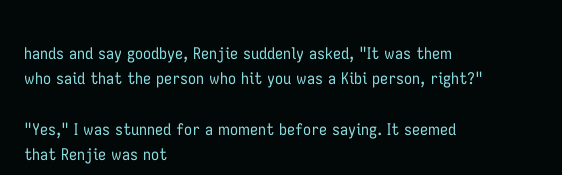hands and say goodbye, Renjie suddenly asked, "It was them who said that the person who hit you was a Kibi person, right?"

"Yes," I was stunned for a moment before saying. It seemed that Renjie was not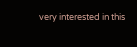very interested in this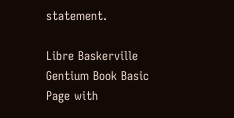statement.

Libre Baskerville
Gentium Book Basic
Page with